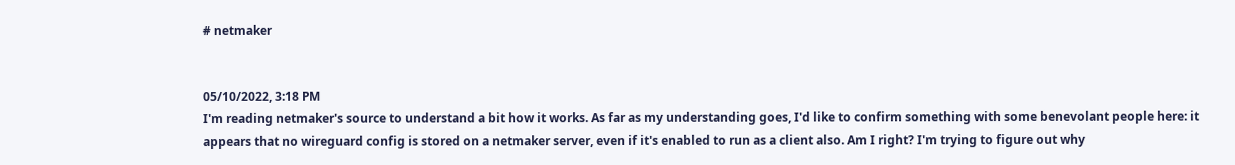# netmaker


05/10/2022, 3:18 PM
I'm reading netmaker's source to understand a bit how it works. As far as my understanding goes, I'd like to confirm something with some benevolant people here: it appears that no wireguard config is stored on a netmaker server, even if it's enabled to run as a client also. Am I right? I'm trying to figure out why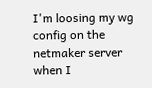I'm loosing my wg config on the netmaker server when I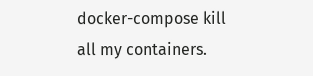docker-compose kill
all my containers.